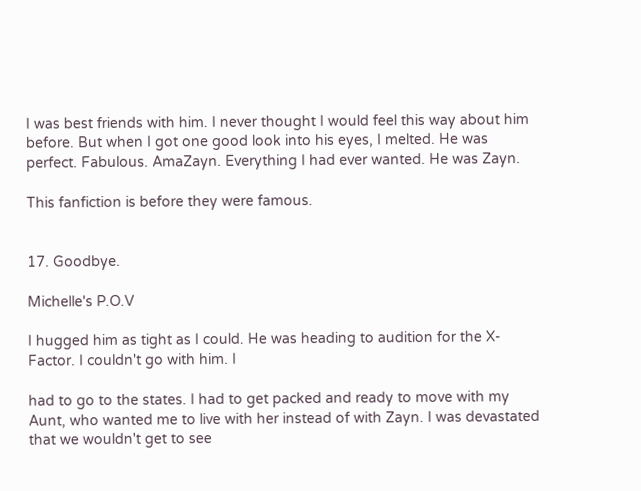I was best friends with him. I never thought I would feel this way about him before. But when I got one good look into his eyes, I melted. He was perfect. Fabulous. AmaZayn. Everything I had ever wanted. He was Zayn.

This fanfiction is before they were famous.


17. Goodbye.

Michelle's P.O.V

I hugged him as tight as I could. He was heading to audition for the X-Factor. I couldn't go with him. I

had to go to the states. I had to get packed and ready to move with my Aunt, who wanted me to live with her instead of with Zayn. I was devastated that we wouldn't get to see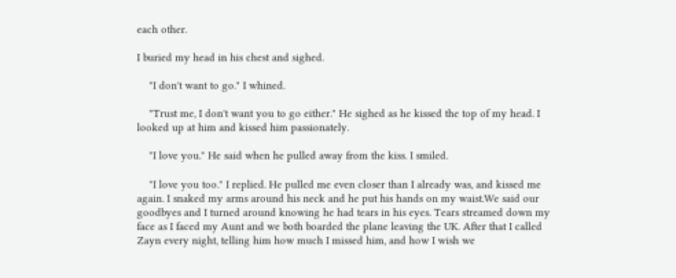each other.

I buried my head in his chest and sighed.

    "I don't want to go." I whined.

    "Trust me, I don't want you to go either." He sighed as he kissed the top of my head. I looked up at him and kissed him passionately.

    "I love you." He said when he pulled away from the kiss. I smiled.

    "I love you too." I replied. He pulled me even closer than I already was, and kissed me again. I snaked my arms around his neck and he put his hands on my waist.We said our goodbyes and I turned around knowing he had tears in his eyes. Tears streamed down my face as I faced my Aunt and we both boarded the plane leaving the UK. After that I called Zayn every night, telling him how much I missed him, and how I wish we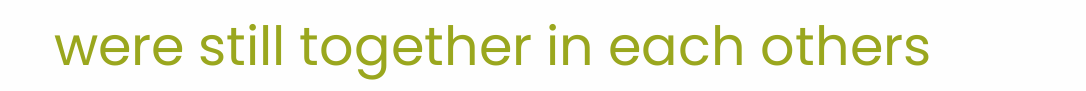were still together in each others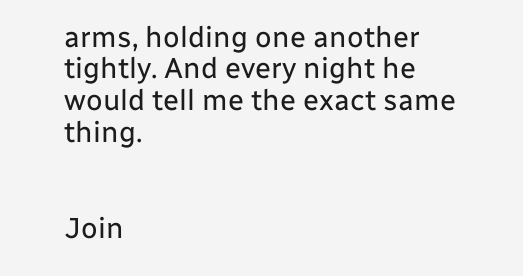arms, holding one another tightly. And every night he would tell me the exact same thing.


Join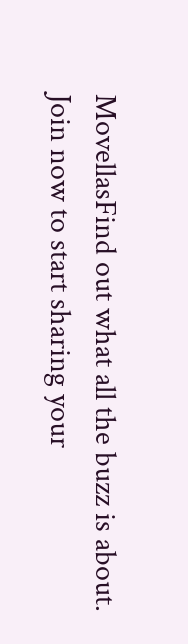MovellasFind out what all the buzz is about. Join now to start sharing your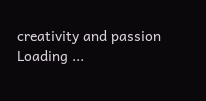creativity and passion
Loading ...